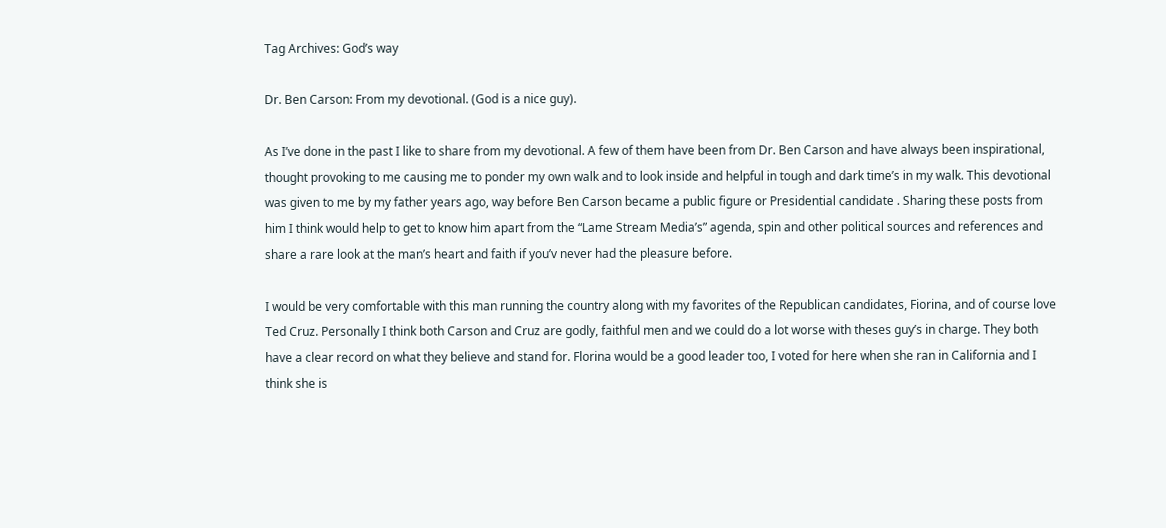Tag Archives: God’s way

Dr. Ben Carson: From my devotional. (God is a nice guy).

As I’ve done in the past I like to share from my devotional. A few of them have been from Dr. Ben Carson and have always been inspirational, thought provoking to me causing me to ponder my own walk and to look inside and helpful in tough and dark time’s in my walk. This devotional was given to me by my father years ago, way before Ben Carson became a public figure or Presidential candidate . Sharing these posts from him I think would help to get to know him apart from the “Lame Stream Media’s” agenda, spin and other political sources and references and share a rare look at the man’s heart and faith if you’v never had the pleasure before.

I would be very comfortable with this man running the country along with my favorites of the Republican candidates, Fiorina, and of course love Ted Cruz. Personally I think both Carson and Cruz are godly, faithful men and we could do a lot worse with theses guy’s in charge. They both have a clear record on what they believe and stand for. Florina would be a good leader too, I voted for here when she ran in California and I think she is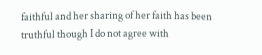faithful and her sharing of her faith has been truthful though I do not agree with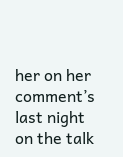her on her comment’s last night on the talk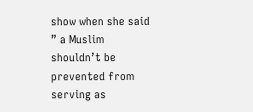show when she said ” a Muslim shouldn’t be prevented from serving as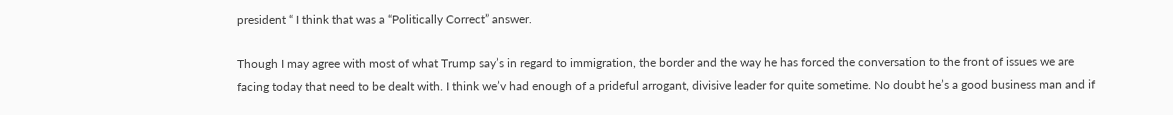president “ I think that was a “Politically Correct” answer.

Though I may agree with most of what Trump say’s in regard to immigration, the border and the way he has forced the conversation to the front of issues we are facing today that need to be dealt with. I think we’v had enough of a prideful arrogant, divisive leader for quite sometime. No doubt he’s a good business man and if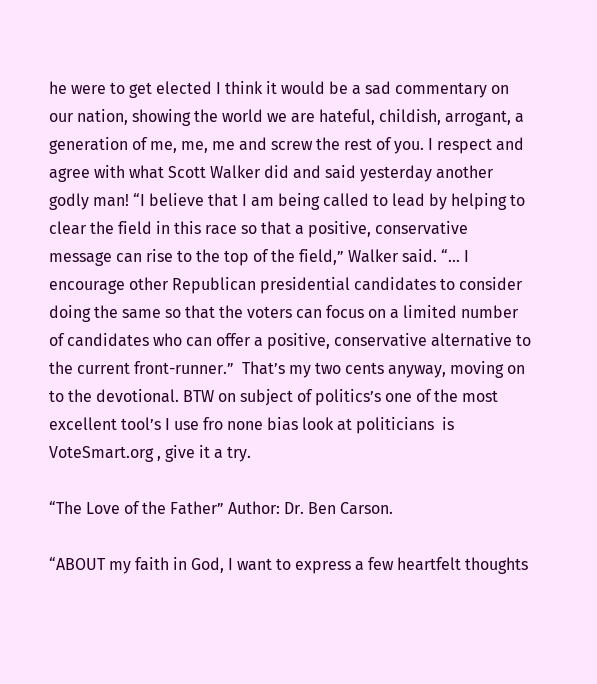he were to get elected I think it would be a sad commentary on our nation, showing the world we are hateful, childish, arrogant, a generation of me, me, me and screw the rest of you. I respect and agree with what Scott Walker did and said yesterday another godly man! “I believe that I am being called to lead by helping to clear the field in this race so that a positive, conservative message can rise to the top of the field,” Walker said. “… I encourage other Republican presidential candidates to consider doing the same so that the voters can focus on a limited number of candidates who can offer a positive, conservative alternative to the current front-runner.”  That’s my two cents anyway, moving on to the devotional. BTW on subject of politics’s one of the most excellent tool’s I use fro none bias look at politicians  is VoteSmart.org , give it a try.

“The Love of the Father” Author: Dr. Ben Carson.

“ABOUT my faith in God, I want to express a few heartfelt thoughts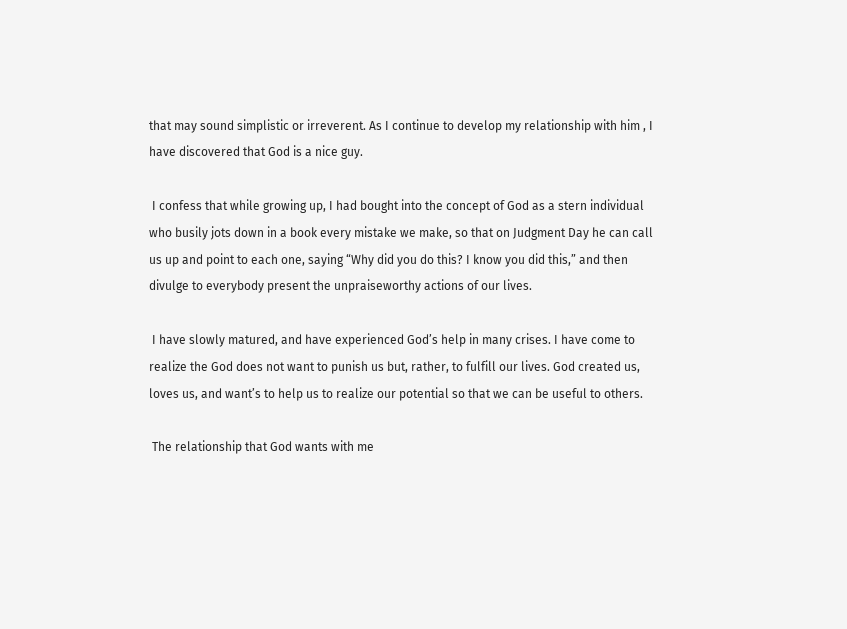that may sound simplistic or irreverent. As I continue to develop my relationship with him , I have discovered that God is a nice guy.

 I confess that while growing up, I had bought into the concept of God as a stern individual who busily jots down in a book every mistake we make, so that on Judgment Day he can call us up and point to each one, saying “Why did you do this? I know you did this,” and then divulge to everybody present the unpraiseworthy actions of our lives.

 I have slowly matured, and have experienced God’s help in many crises. I have come to realize the God does not want to punish us but, rather, to fulfill our lives. God created us, loves us, and want’s to help us to realize our potential so that we can be useful to others.

 The relationship that God wants with me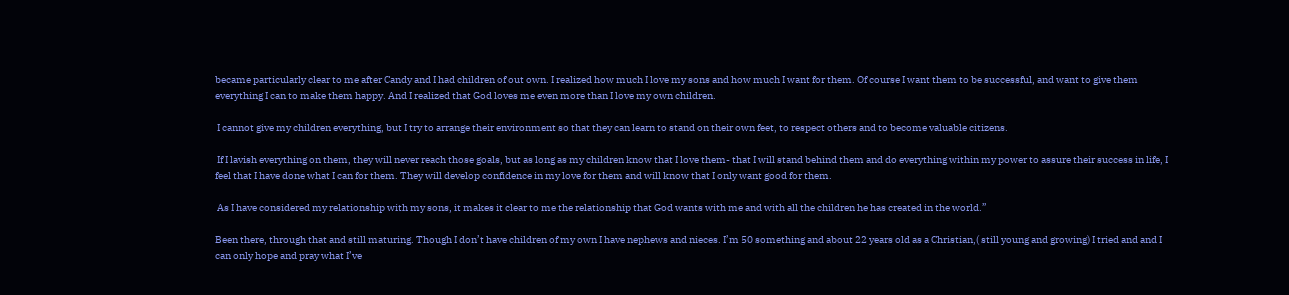became particularly clear to me after Candy and I had children of out own. I realized how much I love my sons and how much I want for them. Of course I want them to be successful, and want to give them everything I can to make them happy. And I realized that God loves me even more than I love my own children.

 I cannot give my children everything, but I try to arrange their environment so that they can learn to stand on their own feet, to respect others and to become valuable citizens.

 If I lavish everything on them, they will never reach those goals, but as long as my children know that I love them- that I will stand behind them and do everything within my power to assure their success in life, I feel that I have done what I can for them. They will develop confidence in my love for them and will know that I only want good for them.

 As I have considered my relationship with my sons, it makes it clear to me the relationship that God wants with me and with all the children he has created in the world.”

Been there, through that and still maturing. Though I don’t have children of my own I have nephews and nieces. I’m 50 something and about 22 years old as a Christian,( still young and growing) I tried and and I can only hope and pray what I’ve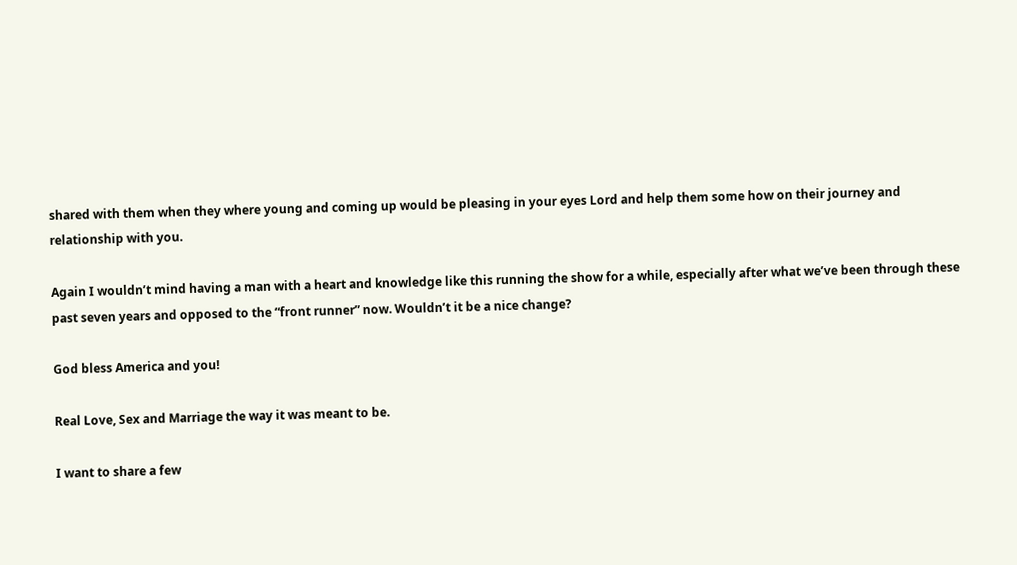shared with them when they where young and coming up would be pleasing in your eyes Lord and help them some how on their journey and relationship with you.

Again I wouldn’t mind having a man with a heart and knowledge like this running the show for a while, especially after what we’ve been through these past seven years and opposed to the “front runner” now. Wouldn’t it be a nice change?

God bless America and you!

Real Love, Sex and Marriage the way it was meant to be.

I want to share a few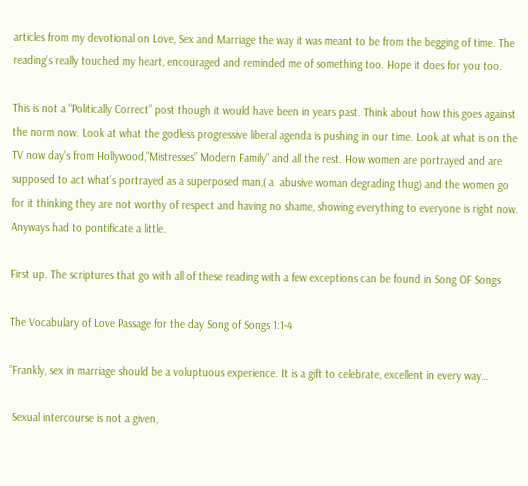articles from my devotional on Love, Sex and Marriage the way it was meant to be from the begging of time. The reading’s really touched my heart, encouraged and reminded me of something too. Hope it does for you too.

This is not a “Politically Correct” post though it would have been in years past. Think about how this goes against the norm now. Look at what the godless progressive liberal agenda is pushing in our time. Look at what is on the TV now day’s from Hollywood,”Mistresses” Modern Family” and all the rest. How women are portrayed and are supposed to act what’s portrayed as a superposed man,( a  abusive woman degrading thug) and the women go for it thinking they are not worthy of respect and having no shame, showing everything to everyone is right now. Anyways had to pontificate a little.

First up. The scriptures that go with all of these reading with a few exceptions can be found in Song OF Songs

The Vocabulary of Love Passage for the day Song of Songs 1:1-4

“Frankly, sex in marriage should be a voluptuous experience. It is a gift to celebrate, excellent in every way…

 Sexual intercourse is not a given,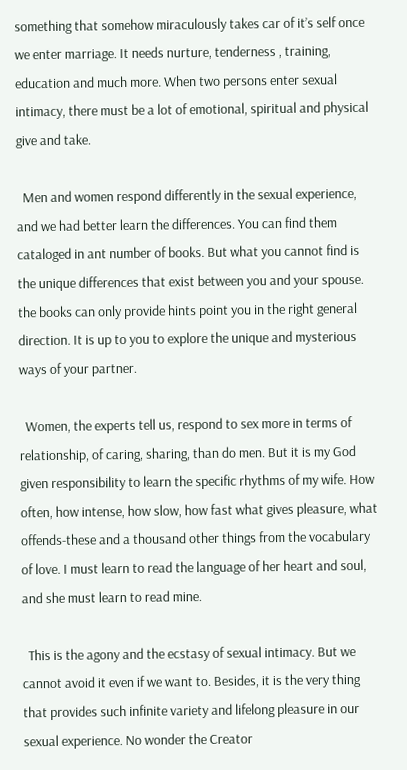something that somehow miraculously takes car of it’s self once we enter marriage. It needs nurture, tenderness , training, education and much more. When two persons enter sexual intimacy, there must be a lot of emotional, spiritual and physical give and take.

  Men and women respond differently in the sexual experience, and we had better learn the differences. You can find them cataloged in ant number of books. But what you cannot find is the unique differences that exist between you and your spouse. the books can only provide hints point you in the right general direction. It is up to you to explore the unique and mysterious ways of your partner.

  Women, the experts tell us, respond to sex more in terms of relationship, of caring, sharing, than do men. But it is my God given responsibility to learn the specific rhythms of my wife. How often, how intense, how slow, how fast what gives pleasure, what offends-these and a thousand other things from the vocabulary of love. I must learn to read the language of her heart and soul, and she must learn to read mine.

  This is the agony and the ecstasy of sexual intimacy. But we cannot avoid it even if we want to. Besides, it is the very thing that provides such infinite variety and lifelong pleasure in our sexual experience. No wonder the Creator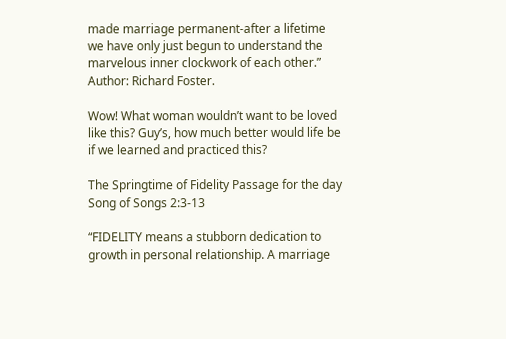made marriage permanent-after a lifetime we have only just begun to understand the marvelous inner clockwork of each other.” Author: Richard Foster.

Wow! What woman wouldn’t want to be loved like this? Guy’s, how much better would life be if we learned and practiced this?

The Springtime of Fidelity Passage for the day Song of Songs 2:3-13

“FIDELITY means a stubborn dedication to growth in personal relationship. A marriage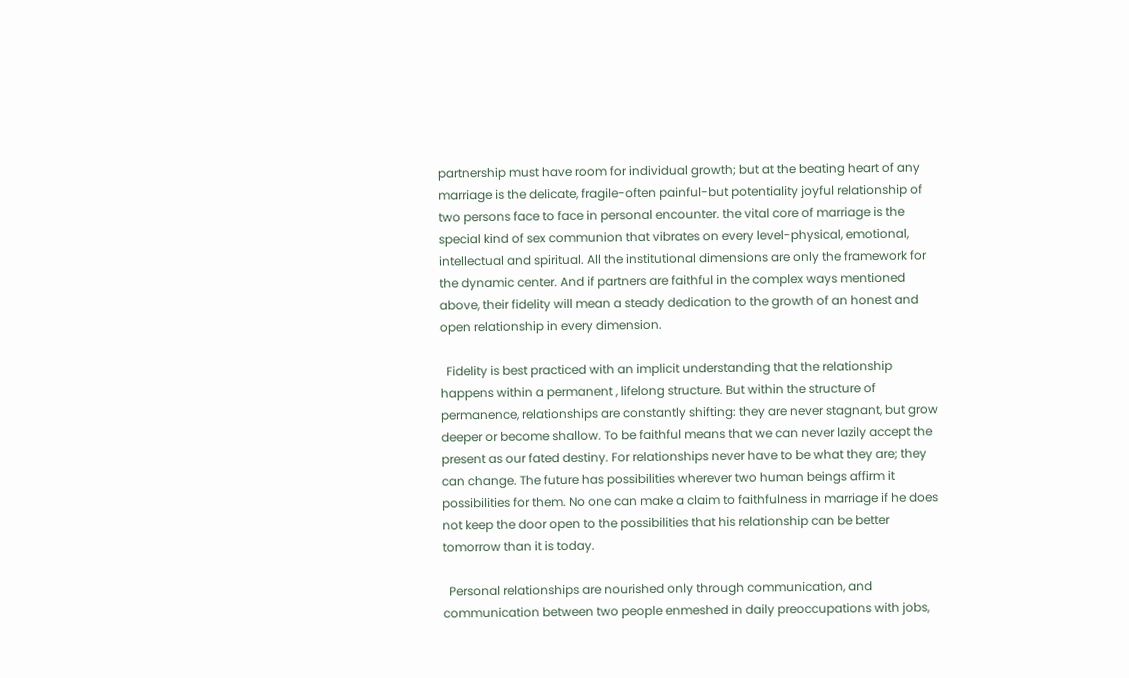partnership must have room for individual growth; but at the beating heart of any marriage is the delicate, fragile-often painful-but potentiality joyful relationship of two persons face to face in personal encounter. the vital core of marriage is the special kind of sex communion that vibrates on every level-physical, emotional, intellectual and spiritual. All the institutional dimensions are only the framework for the dynamic center. And if partners are faithful in the complex ways mentioned above, their fidelity will mean a steady dedication to the growth of an honest and open relationship in every dimension.

  Fidelity is best practiced with an implicit understanding that the relationship happens within a permanent , lifelong structure. But within the structure of permanence, relationships are constantly shifting: they are never stagnant, but grow deeper or become shallow. To be faithful means that we can never lazily accept the present as our fated destiny. For relationships never have to be what they are; they can change. The future has possibilities wherever two human beings affirm it possibilities for them. No one can make a claim to faithfulness in marriage if he does not keep the door open to the possibilities that his relationship can be better tomorrow than it is today.

  Personal relationships are nourished only through communication, and communication between two people enmeshed in daily preoccupations with jobs,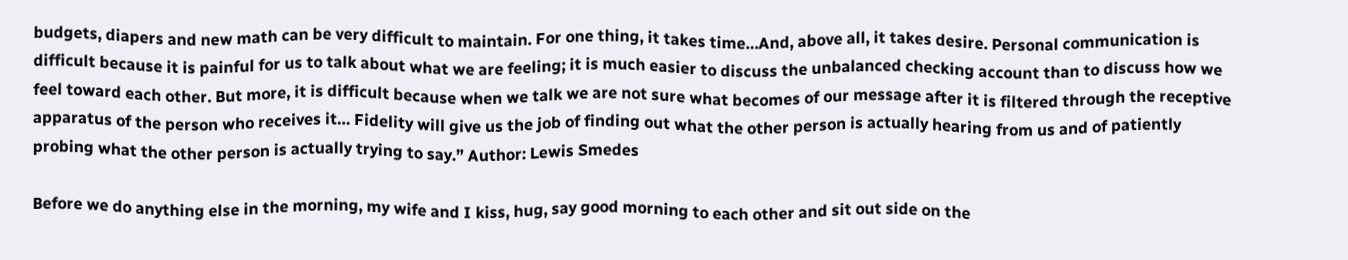budgets, diapers and new math can be very difficult to maintain. For one thing, it takes time…And, above all, it takes desire. Personal communication is difficult because it is painful for us to talk about what we are feeling; it is much easier to discuss the unbalanced checking account than to discuss how we feel toward each other. But more, it is difficult because when we talk we are not sure what becomes of our message after it is filtered through the receptive apparatus of the person who receives it… Fidelity will give us the job of finding out what the other person is actually hearing from us and of patiently probing what the other person is actually trying to say.” Author: Lewis Smedes

Before we do anything else in the morning, my wife and I kiss, hug, say good morning to each other and sit out side on the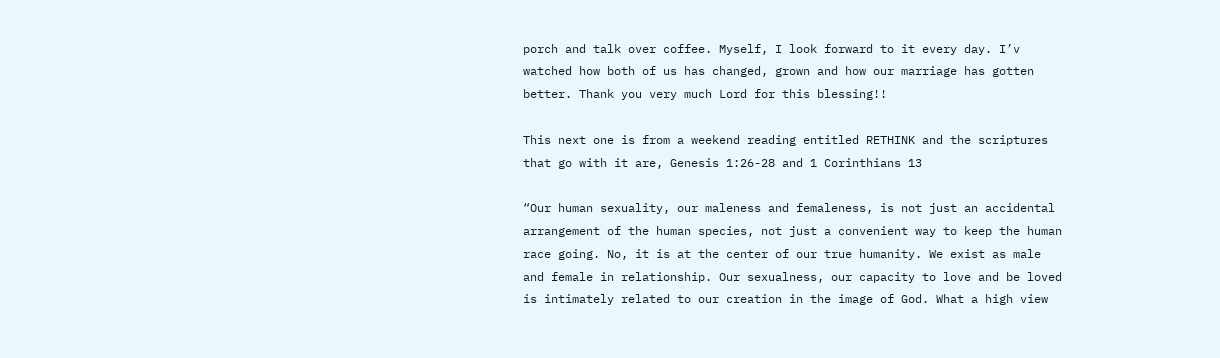porch and talk over coffee. Myself, I look forward to it every day. I’v watched how both of us has changed, grown and how our marriage has gotten better. Thank you very much Lord for this blessing!!

This next one is from a weekend reading entitled RETHINK and the scriptures that go with it are, Genesis 1:26-28 and 1 Corinthians 13

“Our human sexuality, our maleness and femaleness, is not just an accidental arrangement of the human species, not just a convenient way to keep the human race going. No, it is at the center of our true humanity. We exist as male and female in relationship. Our sexualness, our capacity to love and be loved is intimately related to our creation in the image of God. What a high view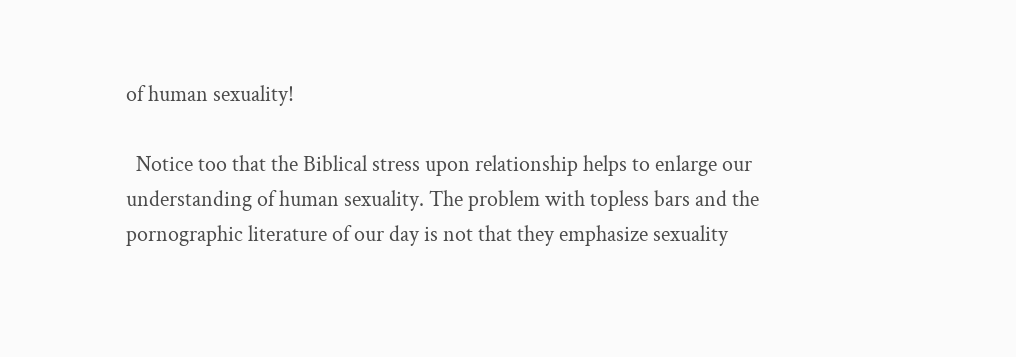of human sexuality!

  Notice too that the Biblical stress upon relationship helps to enlarge our understanding of human sexuality. The problem with topless bars and the pornographic literature of our day is not that they emphasize sexuality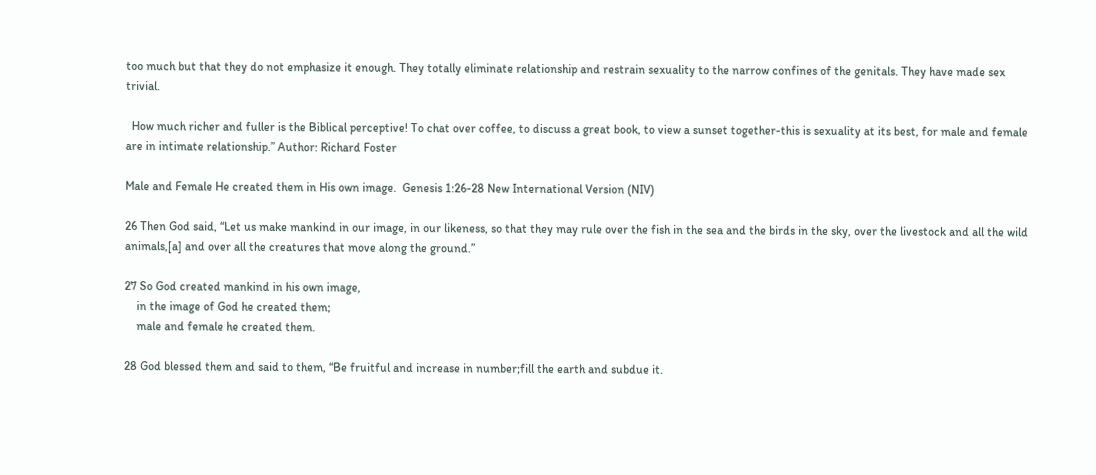too much but that they do not emphasize it enough. They totally eliminate relationship and restrain sexuality to the narrow confines of the genitals. They have made sex trivial.

  How much richer and fuller is the Biblical perceptive! To chat over coffee, to discuss a great book, to view a sunset together-this is sexuality at its best, for male and female are in intimate relationship.” Author: Richard Foster

Male and Female He created them in His own image.  Genesis 1:26-28 New International Version (NIV)

26 Then God said, “Let us make mankind in our image, in our likeness, so that they may rule over the fish in the sea and the birds in the sky, over the livestock and all the wild animals,[a] and over all the creatures that move along the ground.”

27 So God created mankind in his own image,
    in the image of God he created them;
    male and female he created them.

28 God blessed them and said to them, “Be fruitful and increase in number;fill the earth and subdue it.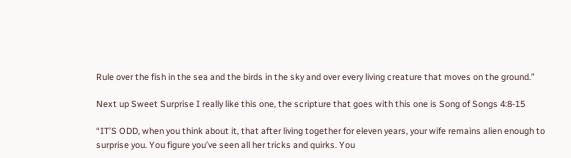Rule over the fish in the sea and the birds in the sky and over every living creature that moves on the ground.”

Next up Sweet Surprise I really like this one, the scripture that goes with this one is Song of Songs 4:8-15

“IT’S ODD, when you think about it, that after living together for eleven years, your wife remains alien enough to surprise you. You figure you’ve seen all her tricks and quirks. You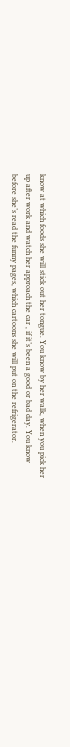know at which foods she will stick out her tongue. You know by her walk, when you pick her up after work and watch her approach the car , if it’s been a good or bad day. You know before she’s read the funny pages, which cartoons she will put on the refrigerator.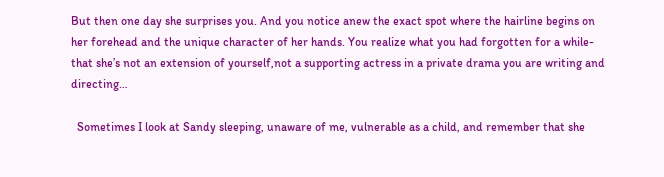But then one day she surprises you. And you notice anew the exact spot where the hairline begins on her forehead and the unique character of her hands. You realize what you had forgotten for a while-that she’s not an extension of yourself,not a supporting actress in a private drama you are writing and directing…

  Sometimes I look at Sandy sleeping, unaware of me, vulnerable as a child, and remember that she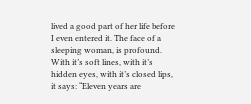lived a good part of her life before I even entered it. The face of a sleeping woman, is profound. With it’s soft lines, with it’s hidden eyes, with it’s closed lips, it says: “Eleven years are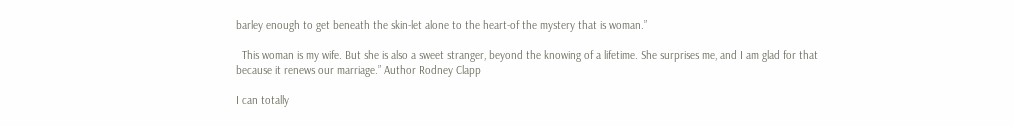barley enough to get beneath the skin-let alone to the heart-of the mystery that is woman.”

  This woman is my wife. But she is also a sweet stranger, beyond the knowing of a lifetime. She surprises me, and I am glad for that because it renews our marriage.” Author Rodney Clapp

I can totally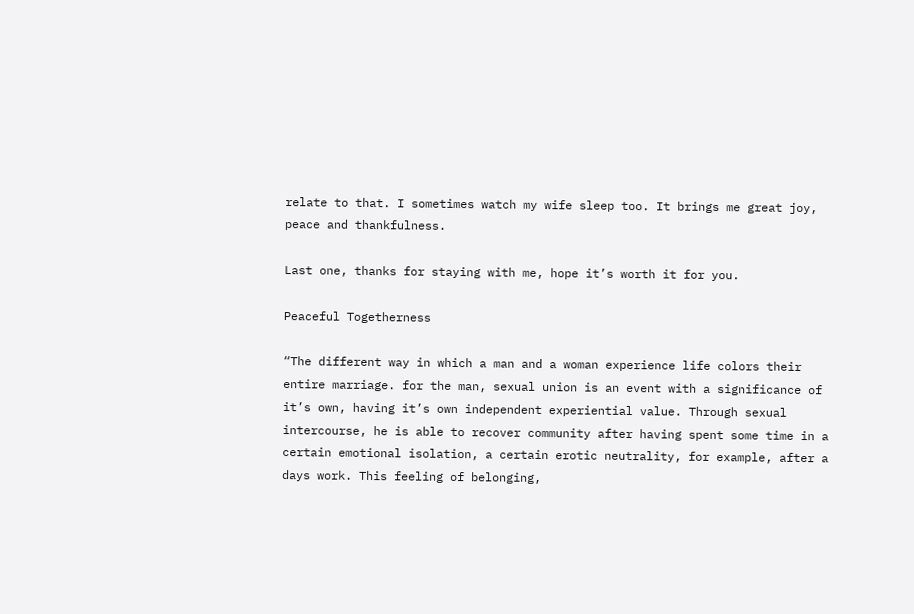relate to that. I sometimes watch my wife sleep too. It brings me great joy, peace and thankfulness.

Last one, thanks for staying with me, hope it’s worth it for you.

Peaceful Togetherness

“The different way in which a man and a woman experience life colors their entire marriage. for the man, sexual union is an event with a significance of it’s own, having it’s own independent experiential value. Through sexual intercourse, he is able to recover community after having spent some time in a certain emotional isolation, a certain erotic neutrality, for example, after a days work. This feeling of belonging,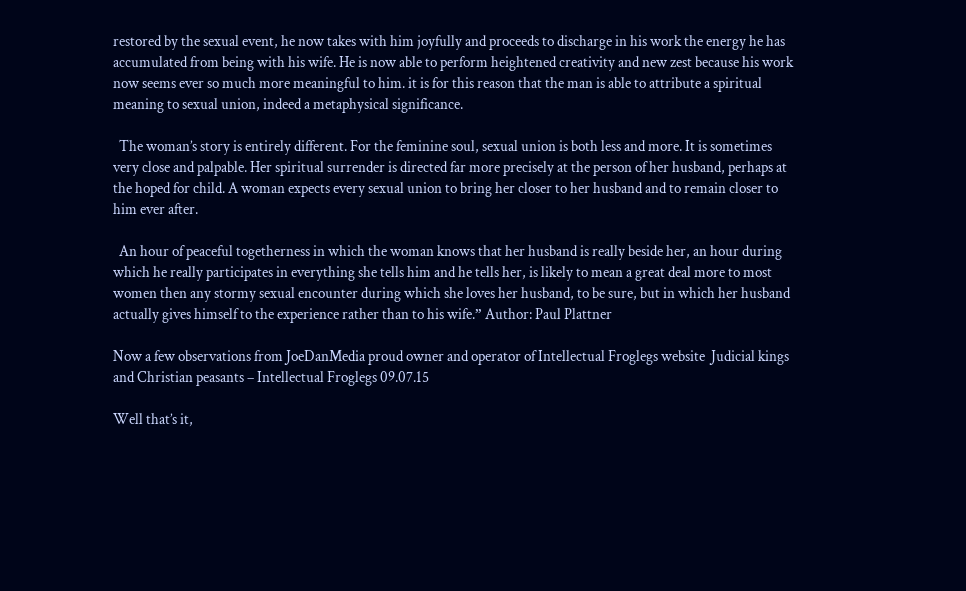restored by the sexual event, he now takes with him joyfully and proceeds to discharge in his work the energy he has accumulated from being with his wife. He is now able to perform heightened creativity and new zest because his work now seems ever so much more meaningful to him. it is for this reason that the man is able to attribute a spiritual meaning to sexual union, indeed a metaphysical significance.

  The woman’s story is entirely different. For the feminine soul, sexual union is both less and more. It is sometimes very close and palpable. Her spiritual surrender is directed far more precisely at the person of her husband, perhaps at the hoped for child. A woman expects every sexual union to bring her closer to her husband and to remain closer to him ever after.

  An hour of peaceful togetherness in which the woman knows that her husband is really beside her, an hour during which he really participates in everything she tells him and he tells her, is likely to mean a great deal more to most women then any stormy sexual encounter during which she loves her husband, to be sure, but in which her husband actually gives himself to the experience rather than to his wife.” Author: Paul Plattner

Now a few observations from JoeDanMedia proud owner and operator of Intellectual Froglegs website  Judicial kings and Christian peasants – Intellectual Froglegs 09.07.15

Well that’s it,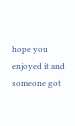hope you enjoyed it and someone got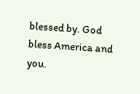blessed by. God bless America and you.